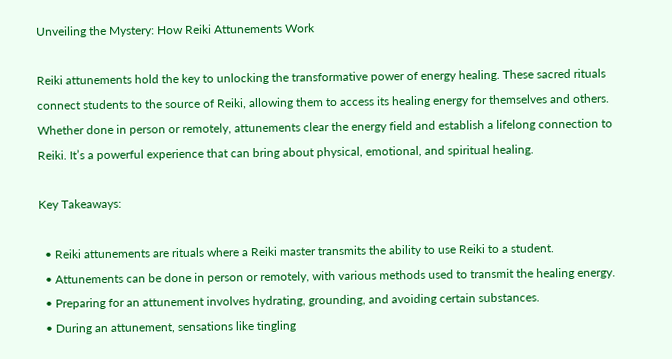Unveiling the Mystery: How Reiki Attunements Work

Reiki attunements hold the key to unlocking the transformative power of energy healing. These sacred rituals connect students to the source of Reiki, allowing them to access its healing energy for themselves and others. Whether done in person or remotely, attunements clear the energy field and establish a lifelong connection to Reiki. It’s a powerful experience that can bring about physical, emotional, and spiritual healing.

Key Takeaways:

  • Reiki attunements are rituals where a Reiki master transmits the ability to use Reiki to a student.
  • Attunements can be done in person or remotely, with various methods used to transmit the healing energy.
  • Preparing for an attunement involves hydrating, grounding, and avoiding certain substances.
  • During an attunement, sensations like tingling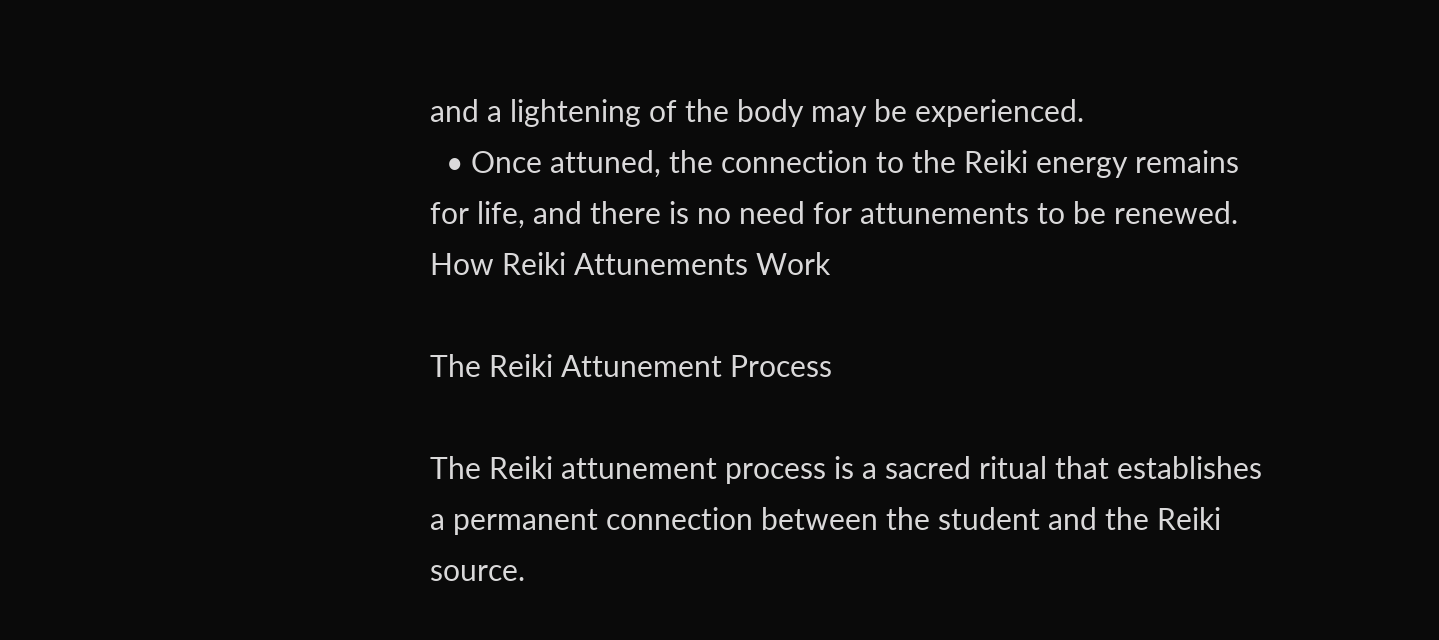and a lightening of the body may be experienced.
  • Once attuned, the connection to the Reiki energy remains for life, and there is no need for attunements to be renewed.
How Reiki Attunements Work

The Reiki Attunement Process

The Reiki attunement process is a sacred ritual that establishes a permanent connection between the student and the Reiki source.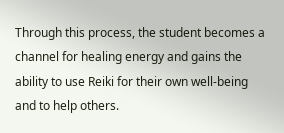Through this process, the student becomes a channel for healing energy and gains the ability to use Reiki for their own well-being and to help others.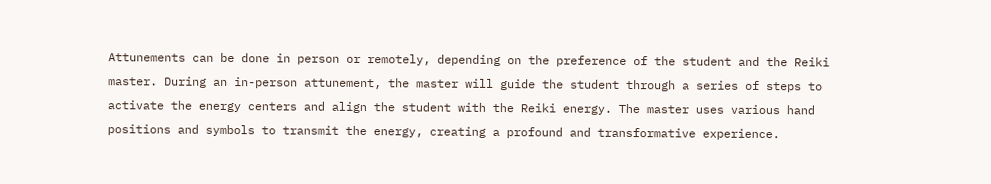Attunements can be done in person or remotely, depending on the preference of the student and the Reiki master. During an in-person attunement, the master will guide the student through a series of steps to activate the energy centers and align the student with the Reiki energy. The master uses various hand positions and symbols to transmit the energy, creating a profound and transformative experience.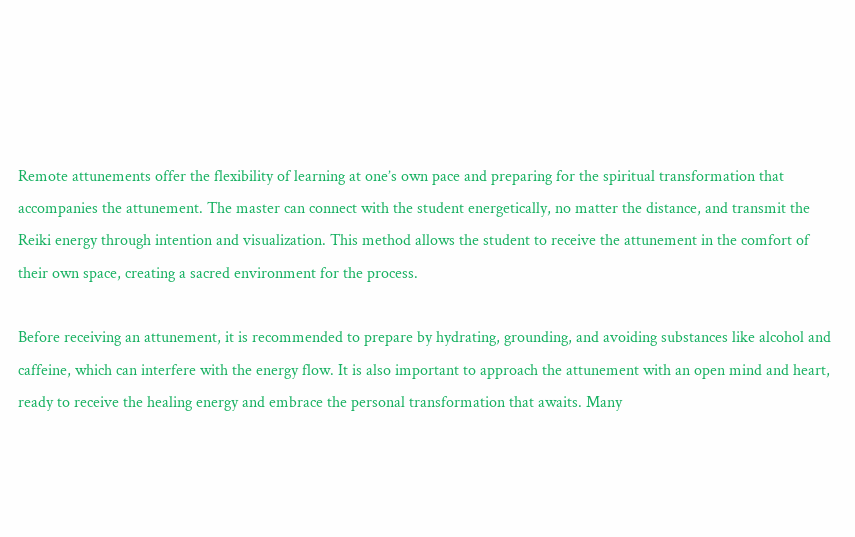Remote attunements offer the flexibility of learning at one’s own pace and preparing for the spiritual transformation that accompanies the attunement. The master can connect with the student energetically, no matter the distance, and transmit the Reiki energy through intention and visualization. This method allows the student to receive the attunement in the comfort of their own space, creating a sacred environment for the process.

Before receiving an attunement, it is recommended to prepare by hydrating, grounding, and avoiding substances like alcohol and caffeine, which can interfere with the energy flow. It is also important to approach the attunement with an open mind and heart, ready to receive the healing energy and embrace the personal transformation that awaits. Many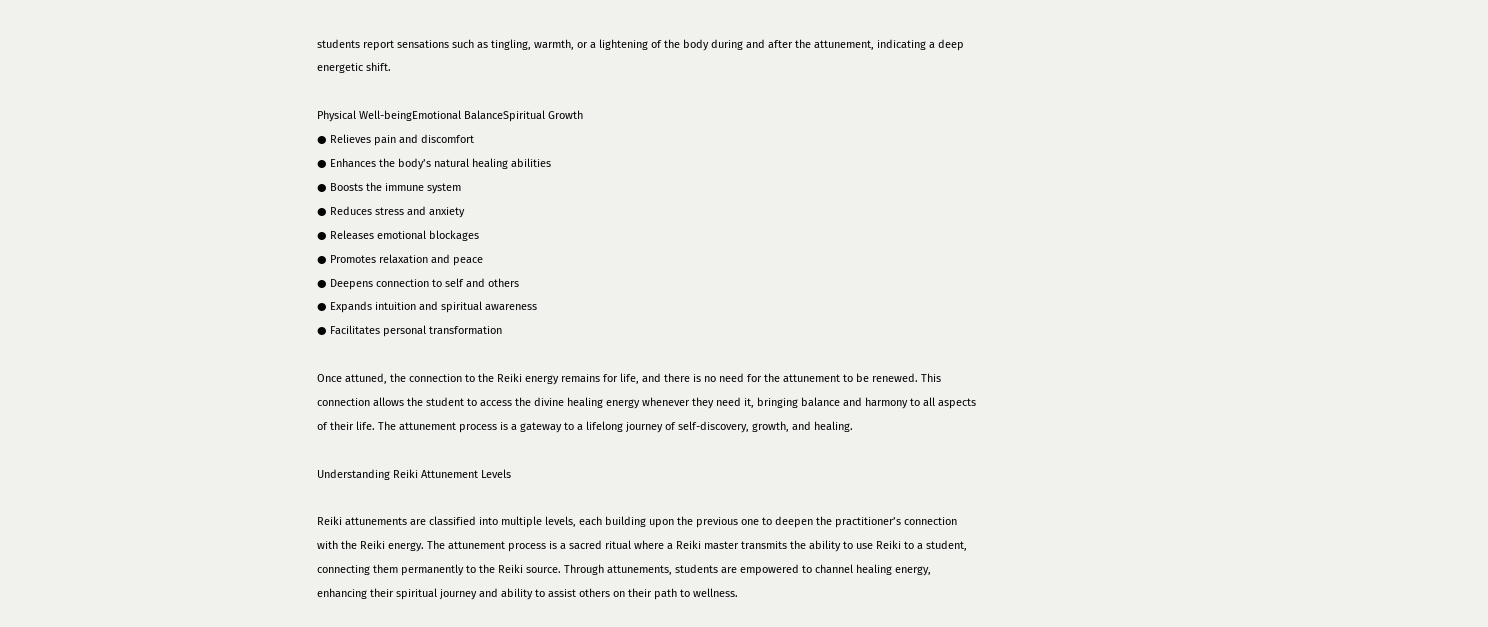students report sensations such as tingling, warmth, or a lightening of the body during and after the attunement, indicating a deep energetic shift.

Physical Well-beingEmotional BalanceSpiritual Growth
● Relieves pain and discomfort
● Enhances the body’s natural healing abilities
● Boosts the immune system
● Reduces stress and anxiety
● Releases emotional blockages
● Promotes relaxation and peace
● Deepens connection to self and others
● Expands intuition and spiritual awareness
● Facilitates personal transformation

Once attuned, the connection to the Reiki energy remains for life, and there is no need for the attunement to be renewed. This connection allows the student to access the divine healing energy whenever they need it, bringing balance and harmony to all aspects of their life. The attunement process is a gateway to a lifelong journey of self-discovery, growth, and healing.

Understanding Reiki Attunement Levels

Reiki attunements are classified into multiple levels, each building upon the previous one to deepen the practitioner’s connection with the Reiki energy. The attunement process is a sacred ritual where a Reiki master transmits the ability to use Reiki to a student, connecting them permanently to the Reiki source. Through attunements, students are empowered to channel healing energy, enhancing their spiritual journey and ability to assist others on their path to wellness.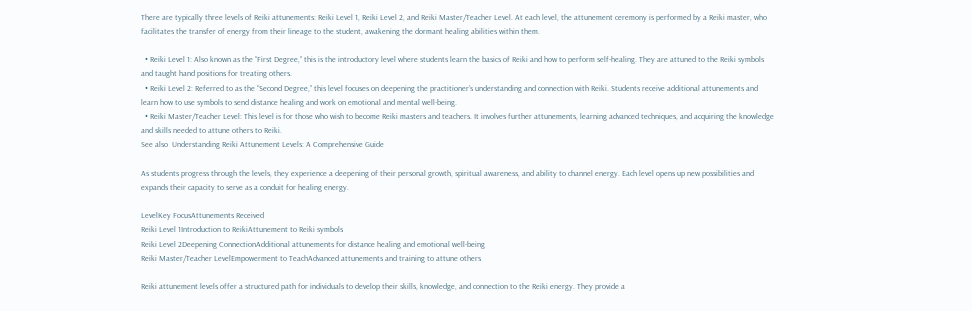There are typically three levels of Reiki attunements: Reiki Level 1, Reiki Level 2, and Reiki Master/Teacher Level. At each level, the attunement ceremony is performed by a Reiki master, who facilitates the transfer of energy from their lineage to the student, awakening the dormant healing abilities within them.

  • Reiki Level 1: Also known as the “First Degree,” this is the introductory level where students learn the basics of Reiki and how to perform self-healing. They are attuned to the Reiki symbols and taught hand positions for treating others.
  • Reiki Level 2: Referred to as the “Second Degree,” this level focuses on deepening the practitioner’s understanding and connection with Reiki. Students receive additional attunements and learn how to use symbols to send distance healing and work on emotional and mental well-being.
  • Reiki Master/Teacher Level: This level is for those who wish to become Reiki masters and teachers. It involves further attunements, learning advanced techniques, and acquiring the knowledge and skills needed to attune others to Reiki.
See also  Understanding Reiki Attunement Levels: A Comprehensive Guide

As students progress through the levels, they experience a deepening of their personal growth, spiritual awareness, and ability to channel energy. Each level opens up new possibilities and expands their capacity to serve as a conduit for healing energy.

LevelKey FocusAttunements Received
Reiki Level 1Introduction to ReikiAttunement to Reiki symbols
Reiki Level 2Deepening ConnectionAdditional attunements for distance healing and emotional well-being
Reiki Master/Teacher LevelEmpowerment to TeachAdvanced attunements and training to attune others

Reiki attunement levels offer a structured path for individuals to develop their skills, knowledge, and connection to the Reiki energy. They provide a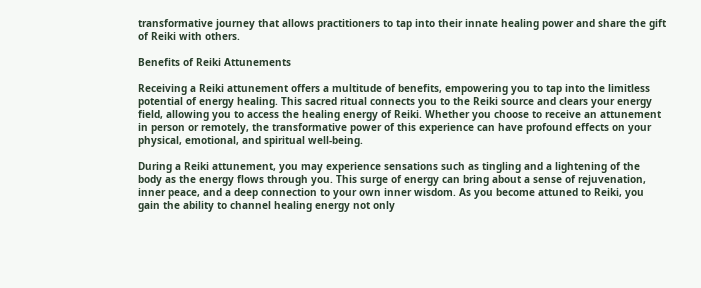transformative journey that allows practitioners to tap into their innate healing power and share the gift of Reiki with others.

Benefits of Reiki Attunements

Receiving a Reiki attunement offers a multitude of benefits, empowering you to tap into the limitless potential of energy healing. This sacred ritual connects you to the Reiki source and clears your energy field, allowing you to access the healing energy of Reiki. Whether you choose to receive an attunement in person or remotely, the transformative power of this experience can have profound effects on your physical, emotional, and spiritual well-being.

During a Reiki attunement, you may experience sensations such as tingling and a lightening of the body as the energy flows through you. This surge of energy can bring about a sense of rejuvenation, inner peace, and a deep connection to your own inner wisdom. As you become attuned to Reiki, you gain the ability to channel healing energy not only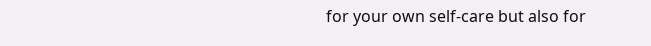for your own self-care but also for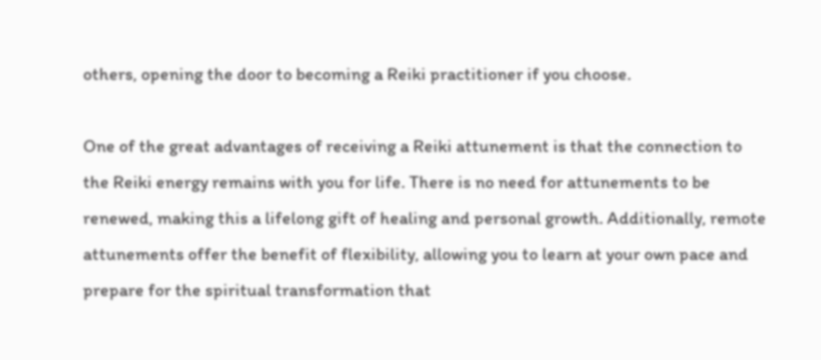others, opening the door to becoming a Reiki practitioner if you choose.

One of the great advantages of receiving a Reiki attunement is that the connection to the Reiki energy remains with you for life. There is no need for attunements to be renewed, making this a lifelong gift of healing and personal growth. Additionally, remote attunements offer the benefit of flexibility, allowing you to learn at your own pace and prepare for the spiritual transformation that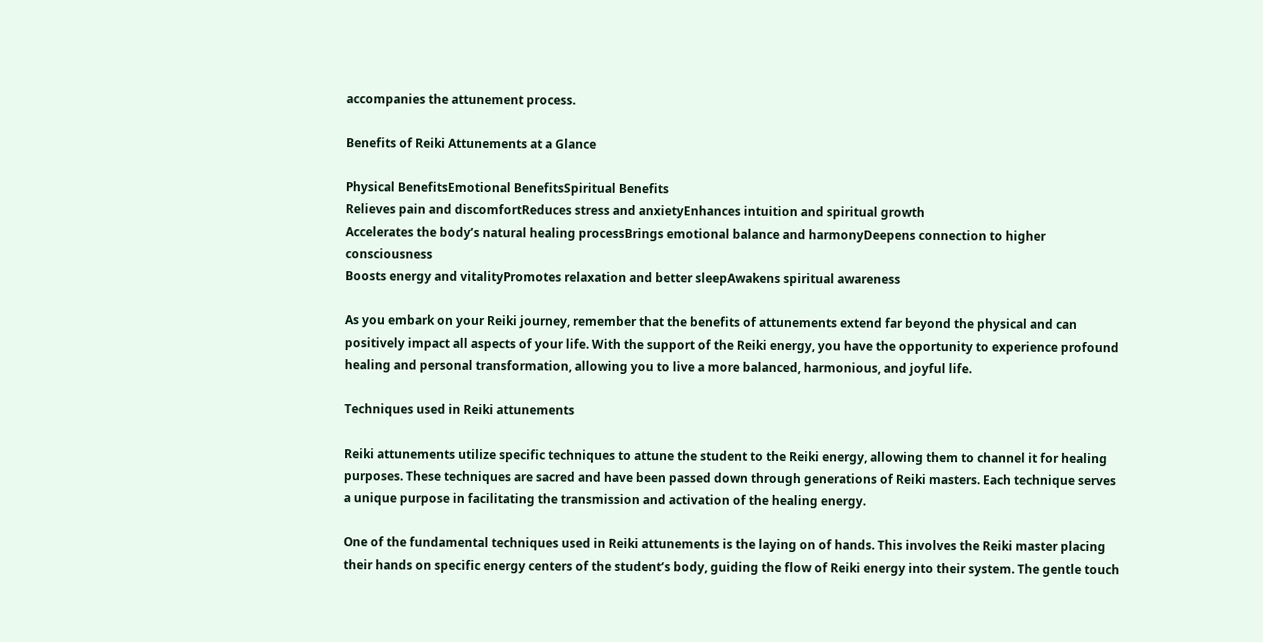accompanies the attunement process.

Benefits of Reiki Attunements at a Glance

Physical BenefitsEmotional BenefitsSpiritual Benefits
Relieves pain and discomfortReduces stress and anxietyEnhances intuition and spiritual growth
Accelerates the body’s natural healing processBrings emotional balance and harmonyDeepens connection to higher consciousness
Boosts energy and vitalityPromotes relaxation and better sleepAwakens spiritual awareness

As you embark on your Reiki journey, remember that the benefits of attunements extend far beyond the physical and can positively impact all aspects of your life. With the support of the Reiki energy, you have the opportunity to experience profound healing and personal transformation, allowing you to live a more balanced, harmonious, and joyful life.

Techniques used in Reiki attunements

Reiki attunements utilize specific techniques to attune the student to the Reiki energy, allowing them to channel it for healing purposes. These techniques are sacred and have been passed down through generations of Reiki masters. Each technique serves a unique purpose in facilitating the transmission and activation of the healing energy.

One of the fundamental techniques used in Reiki attunements is the laying on of hands. This involves the Reiki master placing their hands on specific energy centers of the student’s body, guiding the flow of Reiki energy into their system. The gentle touch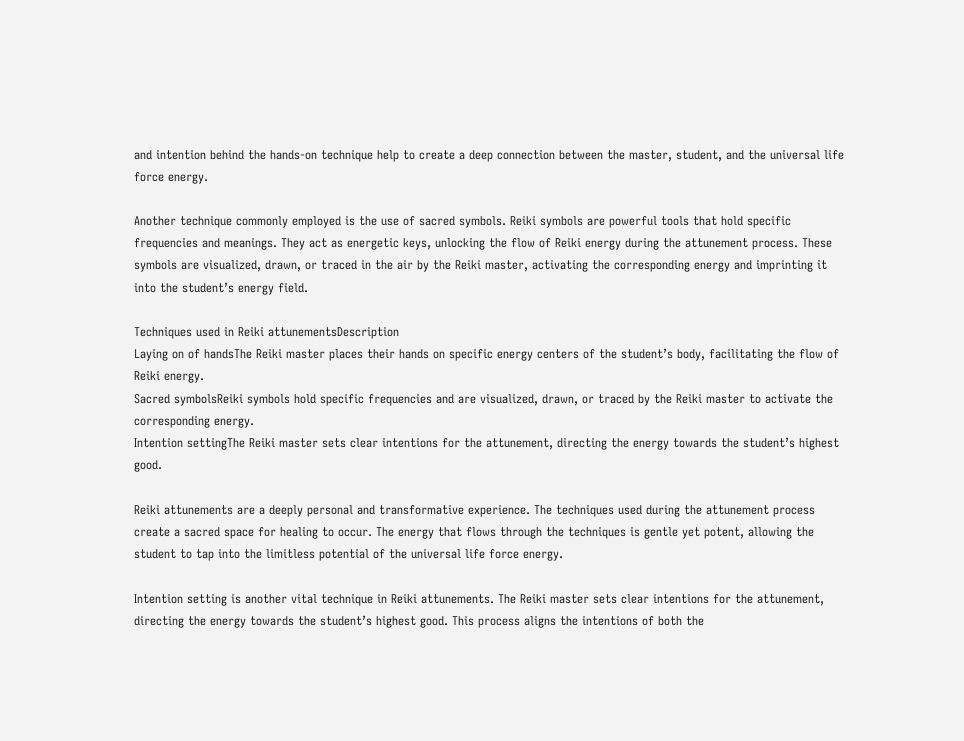and intention behind the hands-on technique help to create a deep connection between the master, student, and the universal life force energy.

Another technique commonly employed is the use of sacred symbols. Reiki symbols are powerful tools that hold specific frequencies and meanings. They act as energetic keys, unlocking the flow of Reiki energy during the attunement process. These symbols are visualized, drawn, or traced in the air by the Reiki master, activating the corresponding energy and imprinting it into the student’s energy field.

Techniques used in Reiki attunementsDescription
Laying on of handsThe Reiki master places their hands on specific energy centers of the student’s body, facilitating the flow of Reiki energy.
Sacred symbolsReiki symbols hold specific frequencies and are visualized, drawn, or traced by the Reiki master to activate the corresponding energy.
Intention settingThe Reiki master sets clear intentions for the attunement, directing the energy towards the student’s highest good.

Reiki attunements are a deeply personal and transformative experience. The techniques used during the attunement process create a sacred space for healing to occur. The energy that flows through the techniques is gentle yet potent, allowing the student to tap into the limitless potential of the universal life force energy.

Intention setting is another vital technique in Reiki attunements. The Reiki master sets clear intentions for the attunement, directing the energy towards the student’s highest good. This process aligns the intentions of both the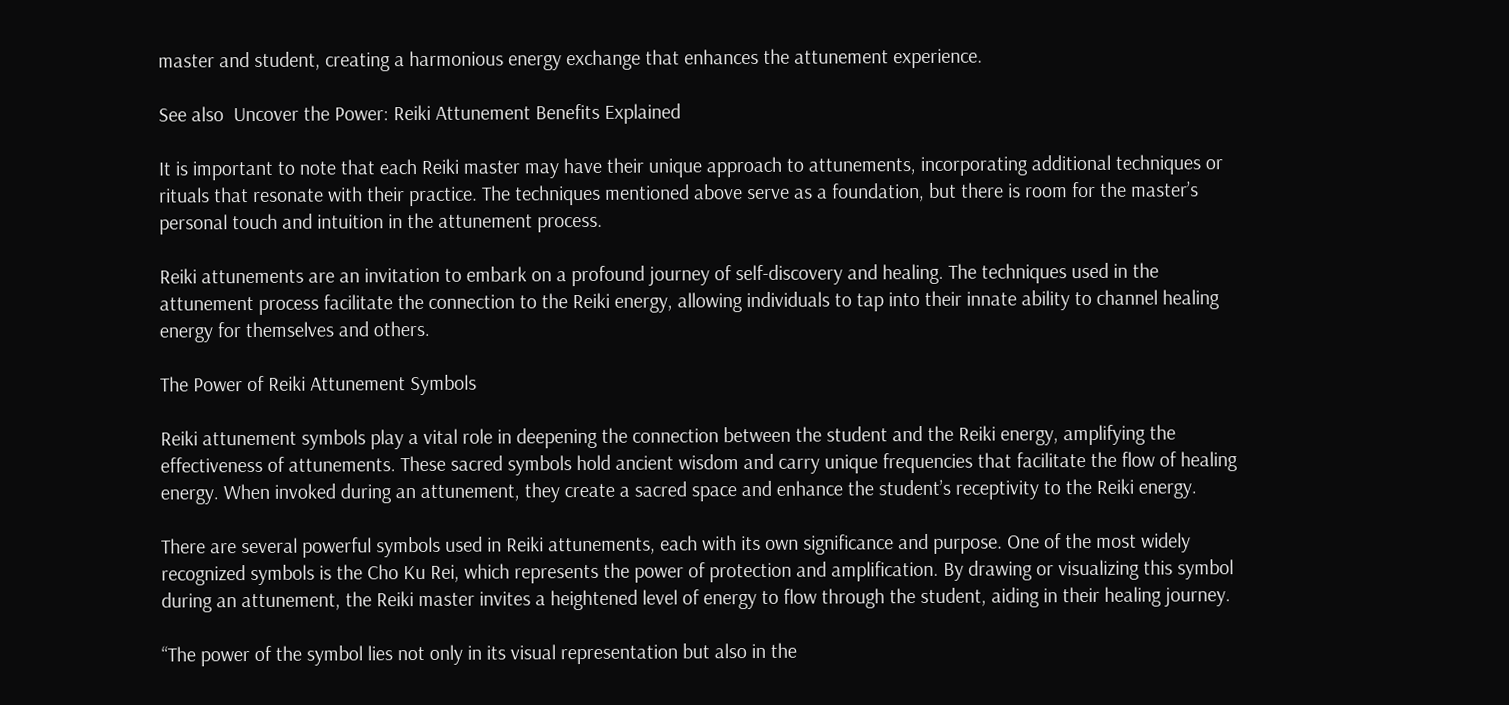master and student, creating a harmonious energy exchange that enhances the attunement experience.

See also  Uncover the Power: Reiki Attunement Benefits Explained

It is important to note that each Reiki master may have their unique approach to attunements, incorporating additional techniques or rituals that resonate with their practice. The techniques mentioned above serve as a foundation, but there is room for the master’s personal touch and intuition in the attunement process.

Reiki attunements are an invitation to embark on a profound journey of self-discovery and healing. The techniques used in the attunement process facilitate the connection to the Reiki energy, allowing individuals to tap into their innate ability to channel healing energy for themselves and others.

The Power of Reiki Attunement Symbols

Reiki attunement symbols play a vital role in deepening the connection between the student and the Reiki energy, amplifying the effectiveness of attunements. These sacred symbols hold ancient wisdom and carry unique frequencies that facilitate the flow of healing energy. When invoked during an attunement, they create a sacred space and enhance the student’s receptivity to the Reiki energy.

There are several powerful symbols used in Reiki attunements, each with its own significance and purpose. One of the most widely recognized symbols is the Cho Ku Rei, which represents the power of protection and amplification. By drawing or visualizing this symbol during an attunement, the Reiki master invites a heightened level of energy to flow through the student, aiding in their healing journey.

“The power of the symbol lies not only in its visual representation but also in the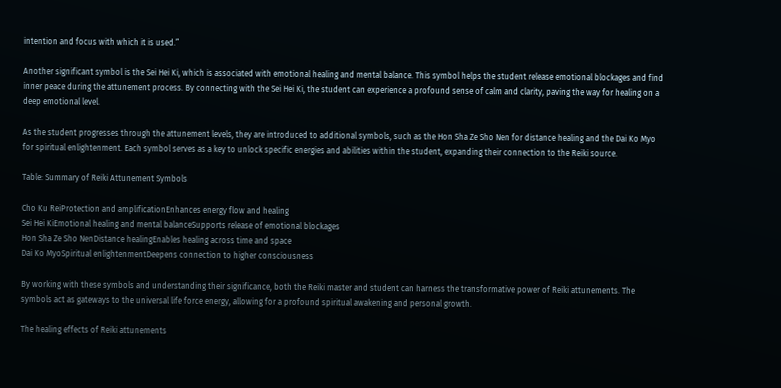intention and focus with which it is used.”

Another significant symbol is the Sei Hei Ki, which is associated with emotional healing and mental balance. This symbol helps the student release emotional blockages and find inner peace during the attunement process. By connecting with the Sei Hei Ki, the student can experience a profound sense of calm and clarity, paving the way for healing on a deep emotional level.

As the student progresses through the attunement levels, they are introduced to additional symbols, such as the Hon Sha Ze Sho Nen for distance healing and the Dai Ko Myo for spiritual enlightenment. Each symbol serves as a key to unlock specific energies and abilities within the student, expanding their connection to the Reiki source.

Table: Summary of Reiki Attunement Symbols

Cho Ku ReiProtection and amplificationEnhances energy flow and healing
Sei Hei KiEmotional healing and mental balanceSupports release of emotional blockages
Hon Sha Ze Sho NenDistance healingEnables healing across time and space
Dai Ko MyoSpiritual enlightenmentDeepens connection to higher consciousness

By working with these symbols and understanding their significance, both the Reiki master and student can harness the transformative power of Reiki attunements. The symbols act as gateways to the universal life force energy, allowing for a profound spiritual awakening and personal growth.

The healing effects of Reiki attunements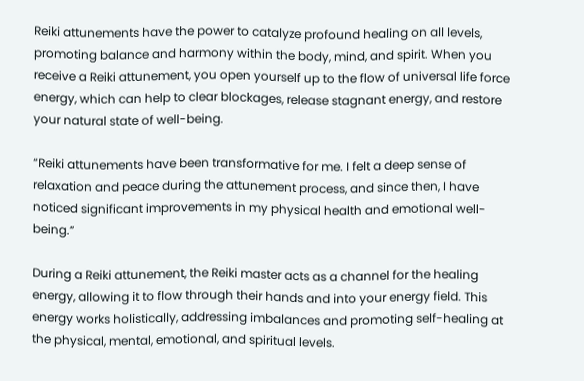Reiki attunements have the power to catalyze profound healing on all levels, promoting balance and harmony within the body, mind, and spirit. When you receive a Reiki attunement, you open yourself up to the flow of universal life force energy, which can help to clear blockages, release stagnant energy, and restore your natural state of well-being.

“Reiki attunements have been transformative for me. I felt a deep sense of relaxation and peace during the attunement process, and since then, I have noticed significant improvements in my physical health and emotional well-being.”

During a Reiki attunement, the Reiki master acts as a channel for the healing energy, allowing it to flow through their hands and into your energy field. This energy works holistically, addressing imbalances and promoting self-healing at the physical, mental, emotional, and spiritual levels.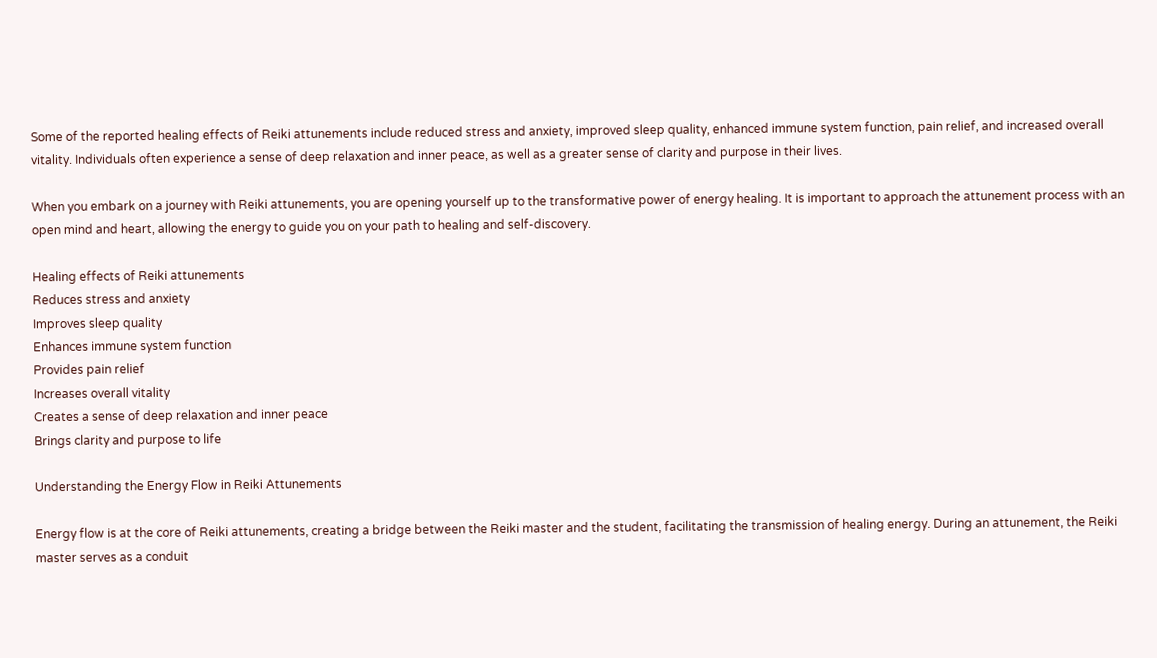Some of the reported healing effects of Reiki attunements include reduced stress and anxiety, improved sleep quality, enhanced immune system function, pain relief, and increased overall vitality. Individuals often experience a sense of deep relaxation and inner peace, as well as a greater sense of clarity and purpose in their lives.

When you embark on a journey with Reiki attunements, you are opening yourself up to the transformative power of energy healing. It is important to approach the attunement process with an open mind and heart, allowing the energy to guide you on your path to healing and self-discovery.

Healing effects of Reiki attunements
Reduces stress and anxiety
Improves sleep quality
Enhances immune system function
Provides pain relief
Increases overall vitality
Creates a sense of deep relaxation and inner peace
Brings clarity and purpose to life

Understanding the Energy Flow in Reiki Attunements

Energy flow is at the core of Reiki attunements, creating a bridge between the Reiki master and the student, facilitating the transmission of healing energy. During an attunement, the Reiki master serves as a conduit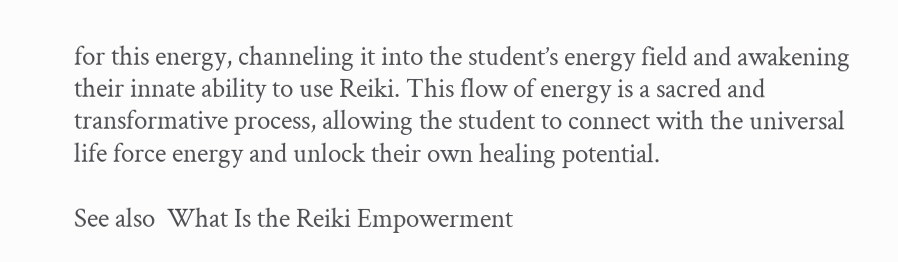for this energy, channeling it into the student’s energy field and awakening their innate ability to use Reiki. This flow of energy is a sacred and transformative process, allowing the student to connect with the universal life force energy and unlock their own healing potential.

See also  What Is the Reiki Empowerment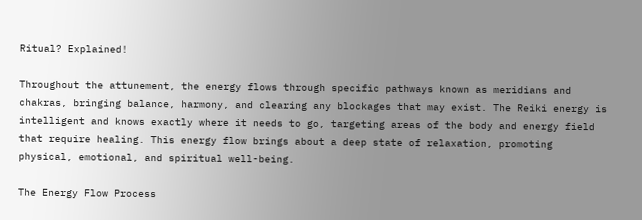Ritual? Explained!

Throughout the attunement, the energy flows through specific pathways known as meridians and chakras, bringing balance, harmony, and clearing any blockages that may exist. The Reiki energy is intelligent and knows exactly where it needs to go, targeting areas of the body and energy field that require healing. This energy flow brings about a deep state of relaxation, promoting physical, emotional, and spiritual well-being.

The Energy Flow Process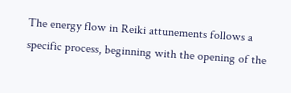The energy flow in Reiki attunements follows a specific process, beginning with the opening of the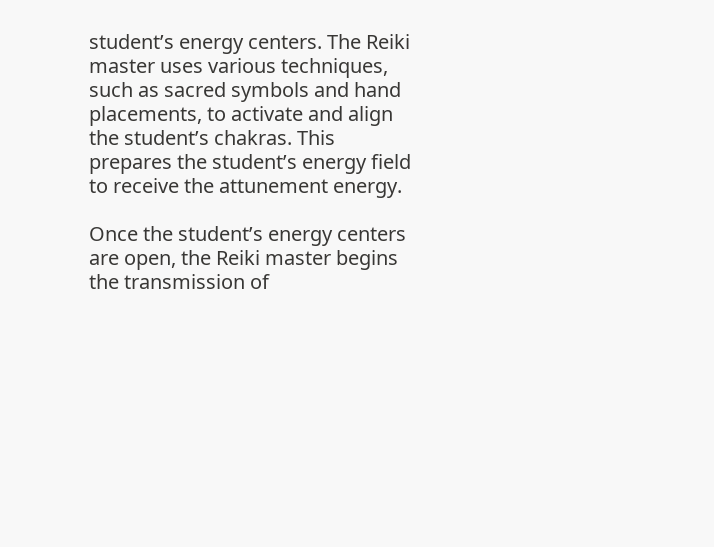student’s energy centers. The Reiki master uses various techniques, such as sacred symbols and hand placements, to activate and align the student’s chakras. This prepares the student’s energy field to receive the attunement energy.

Once the student’s energy centers are open, the Reiki master begins the transmission of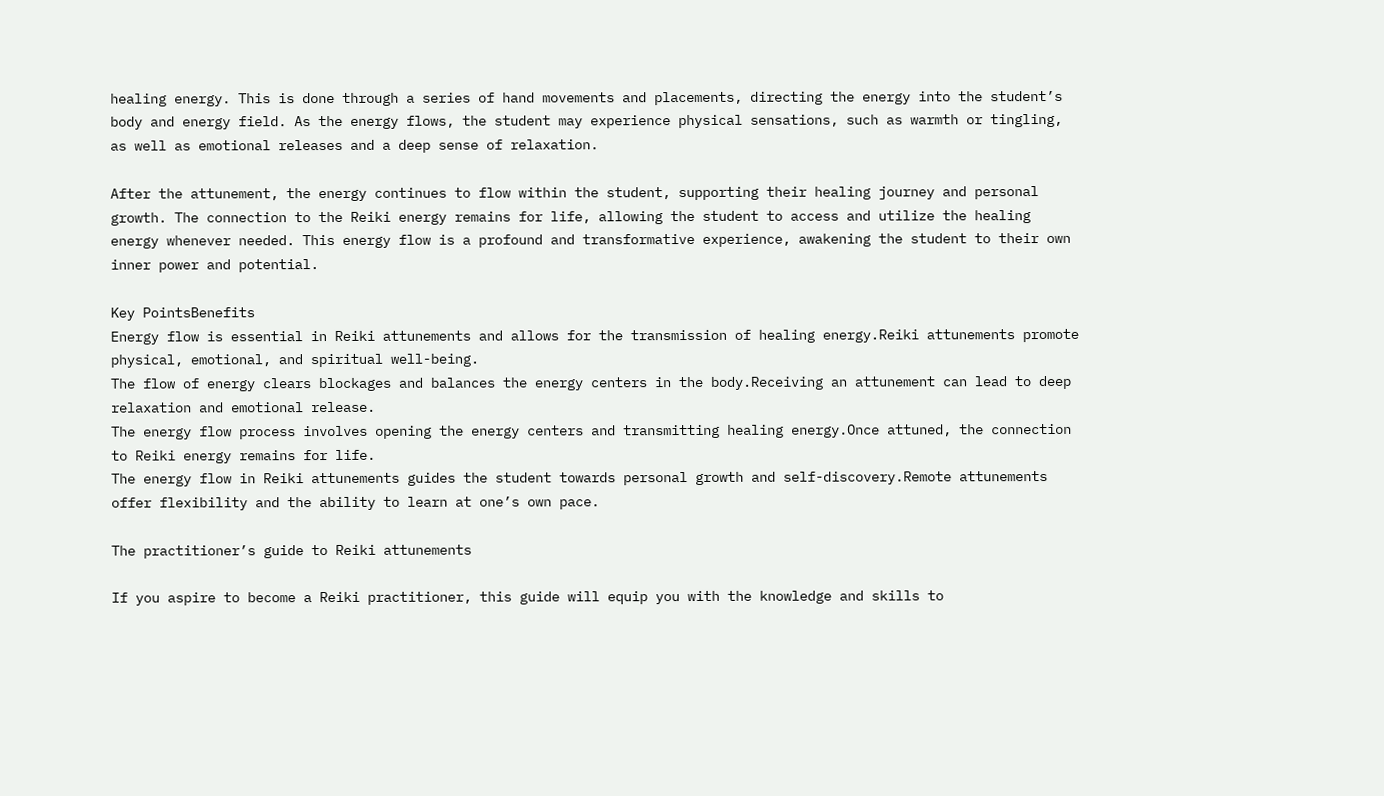healing energy. This is done through a series of hand movements and placements, directing the energy into the student’s body and energy field. As the energy flows, the student may experience physical sensations, such as warmth or tingling, as well as emotional releases and a deep sense of relaxation.

After the attunement, the energy continues to flow within the student, supporting their healing journey and personal growth. The connection to the Reiki energy remains for life, allowing the student to access and utilize the healing energy whenever needed. This energy flow is a profound and transformative experience, awakening the student to their own inner power and potential.

Key PointsBenefits
Energy flow is essential in Reiki attunements and allows for the transmission of healing energy.Reiki attunements promote physical, emotional, and spiritual well-being.
The flow of energy clears blockages and balances the energy centers in the body.Receiving an attunement can lead to deep relaxation and emotional release.
The energy flow process involves opening the energy centers and transmitting healing energy.Once attuned, the connection to Reiki energy remains for life.
The energy flow in Reiki attunements guides the student towards personal growth and self-discovery.Remote attunements offer flexibility and the ability to learn at one’s own pace.

The practitioner’s guide to Reiki attunements

If you aspire to become a Reiki practitioner, this guide will equip you with the knowledge and skills to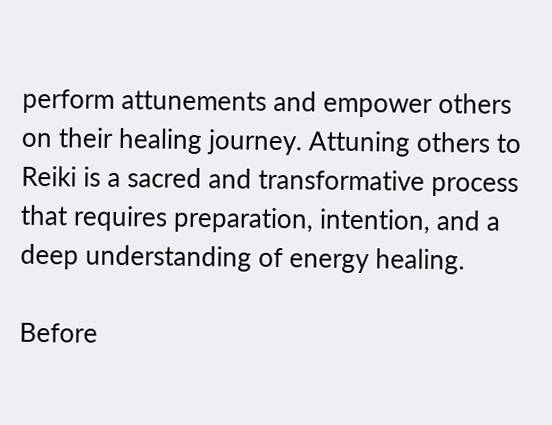perform attunements and empower others on their healing journey. Attuning others to Reiki is a sacred and transformative process that requires preparation, intention, and a deep understanding of energy healing.

Before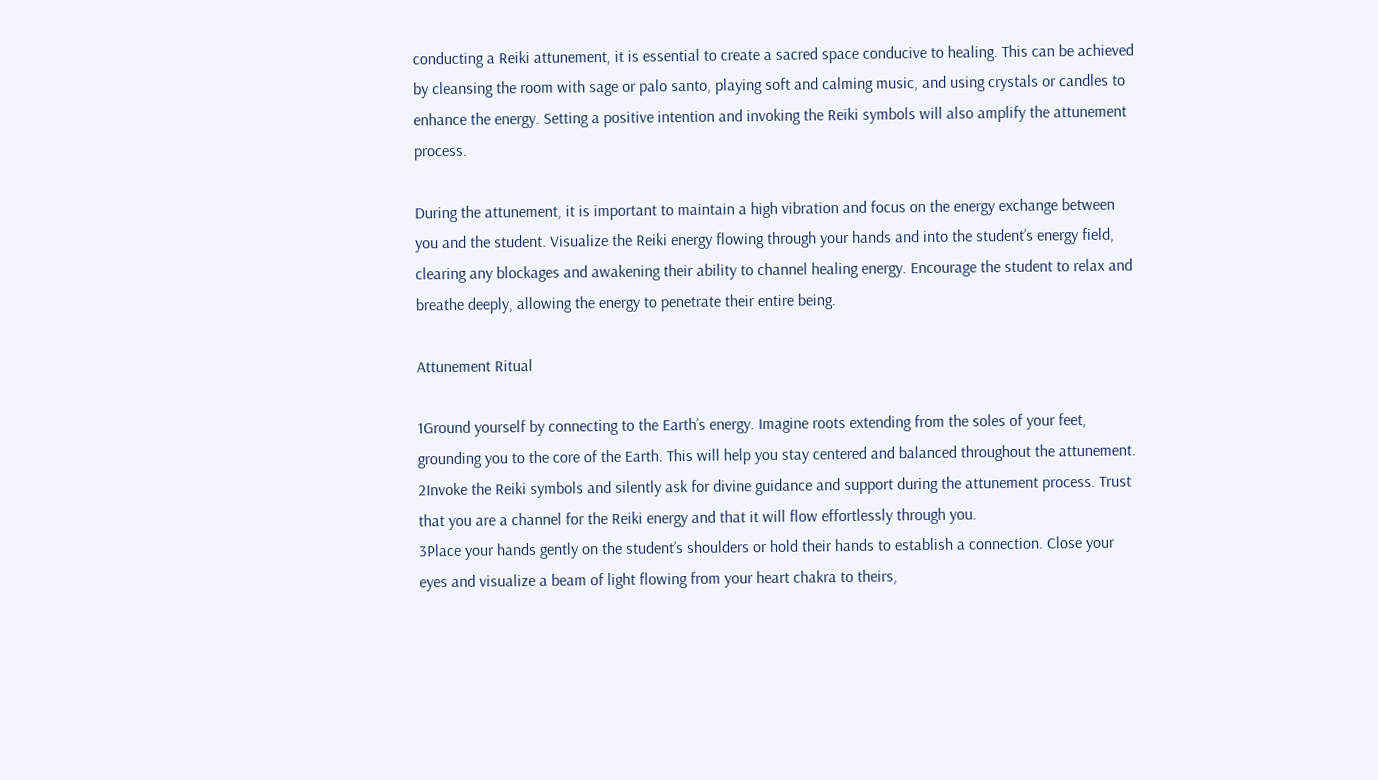conducting a Reiki attunement, it is essential to create a sacred space conducive to healing. This can be achieved by cleansing the room with sage or palo santo, playing soft and calming music, and using crystals or candles to enhance the energy. Setting a positive intention and invoking the Reiki symbols will also amplify the attunement process.

During the attunement, it is important to maintain a high vibration and focus on the energy exchange between you and the student. Visualize the Reiki energy flowing through your hands and into the student’s energy field, clearing any blockages and awakening their ability to channel healing energy. Encourage the student to relax and breathe deeply, allowing the energy to penetrate their entire being.

Attunement Ritual

1Ground yourself by connecting to the Earth’s energy. Imagine roots extending from the soles of your feet, grounding you to the core of the Earth. This will help you stay centered and balanced throughout the attunement.
2Invoke the Reiki symbols and silently ask for divine guidance and support during the attunement process. Trust that you are a channel for the Reiki energy and that it will flow effortlessly through you.
3Place your hands gently on the student’s shoulders or hold their hands to establish a connection. Close your eyes and visualize a beam of light flowing from your heart chakra to theirs,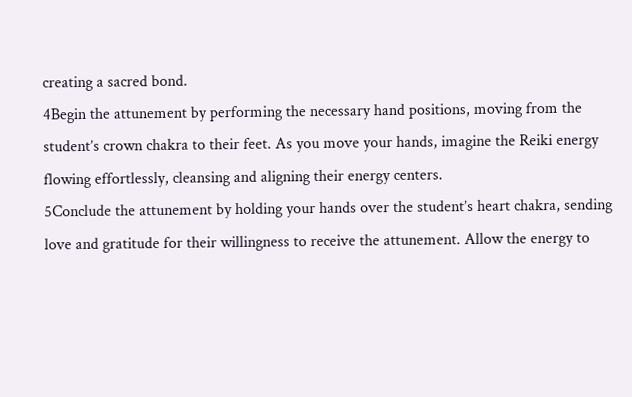creating a sacred bond.
4Begin the attunement by performing the necessary hand positions, moving from the student’s crown chakra to their feet. As you move your hands, imagine the Reiki energy flowing effortlessly, cleansing and aligning their energy centers.
5Conclude the attunement by holding your hands over the student’s heart chakra, sending love and gratitude for their willingness to receive the attunement. Allow the energy to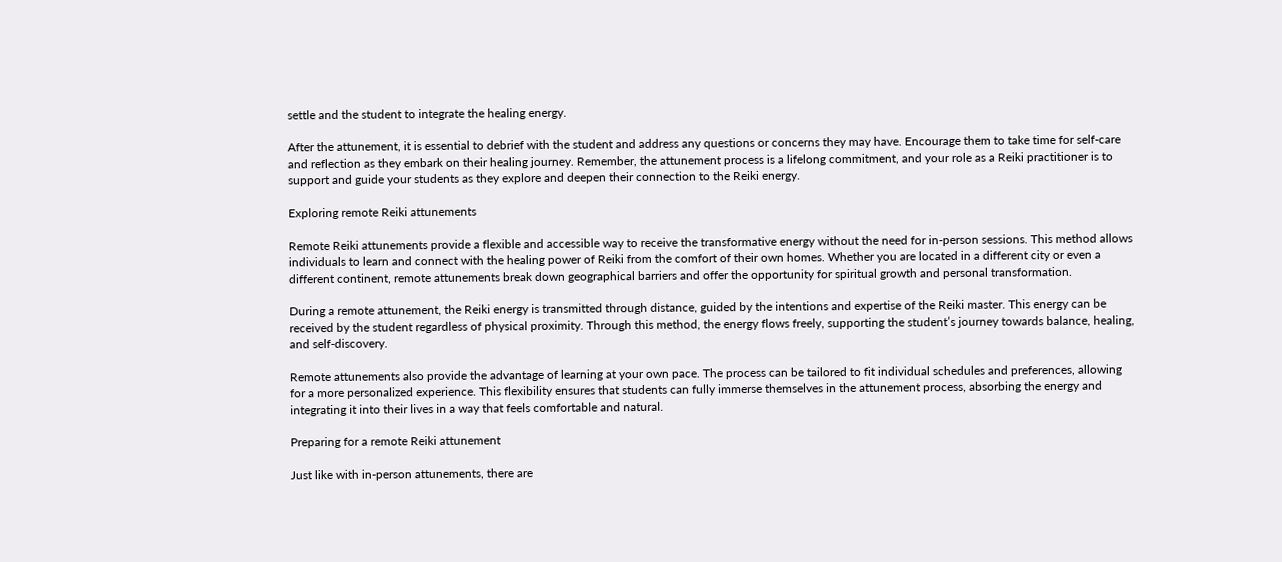settle and the student to integrate the healing energy.

After the attunement, it is essential to debrief with the student and address any questions or concerns they may have. Encourage them to take time for self-care and reflection as they embark on their healing journey. Remember, the attunement process is a lifelong commitment, and your role as a Reiki practitioner is to support and guide your students as they explore and deepen their connection to the Reiki energy.

Exploring remote Reiki attunements

Remote Reiki attunements provide a flexible and accessible way to receive the transformative energy without the need for in-person sessions. This method allows individuals to learn and connect with the healing power of Reiki from the comfort of their own homes. Whether you are located in a different city or even a different continent, remote attunements break down geographical barriers and offer the opportunity for spiritual growth and personal transformation.

During a remote attunement, the Reiki energy is transmitted through distance, guided by the intentions and expertise of the Reiki master. This energy can be received by the student regardless of physical proximity. Through this method, the energy flows freely, supporting the student’s journey towards balance, healing, and self-discovery.

Remote attunements also provide the advantage of learning at your own pace. The process can be tailored to fit individual schedules and preferences, allowing for a more personalized experience. This flexibility ensures that students can fully immerse themselves in the attunement process, absorbing the energy and integrating it into their lives in a way that feels comfortable and natural.

Preparing for a remote Reiki attunement

Just like with in-person attunements, there are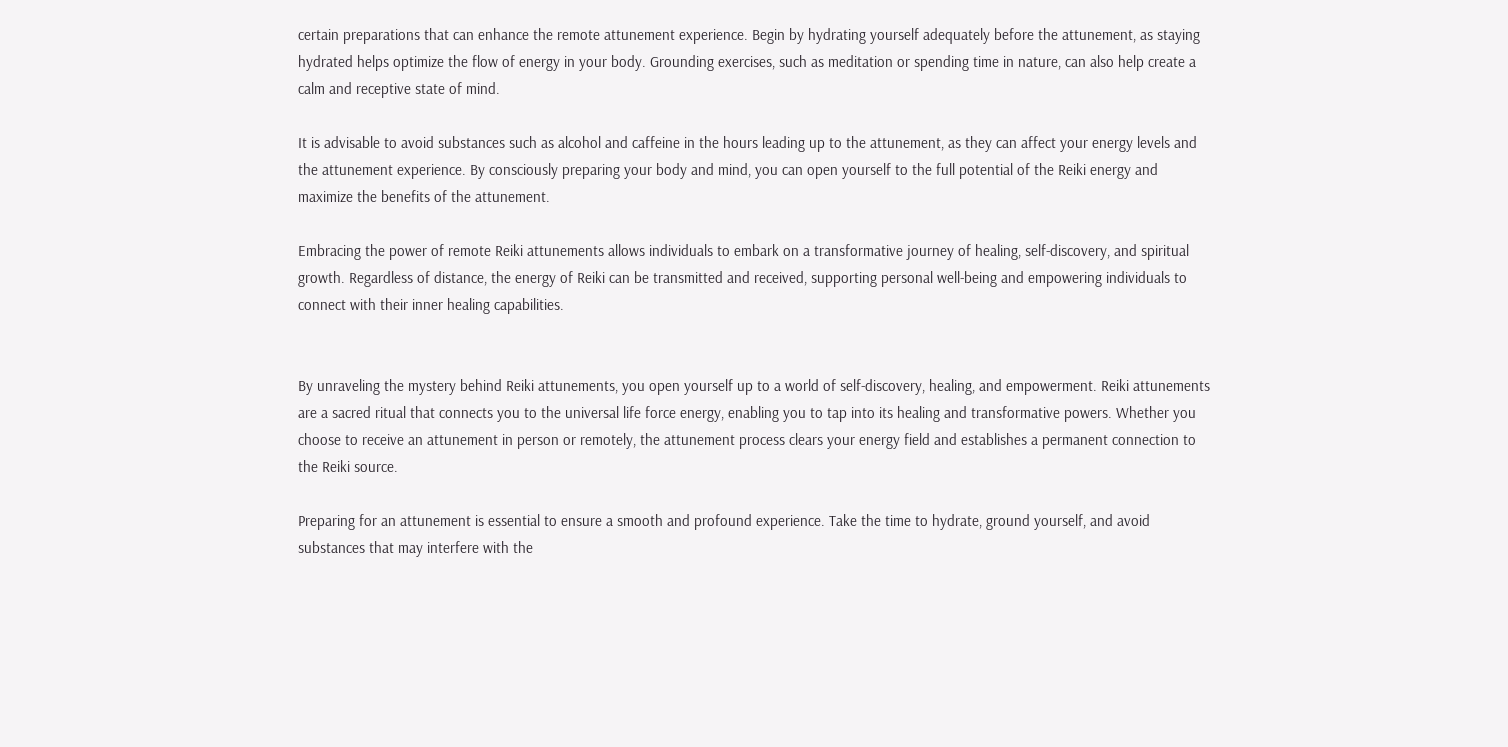certain preparations that can enhance the remote attunement experience. Begin by hydrating yourself adequately before the attunement, as staying hydrated helps optimize the flow of energy in your body. Grounding exercises, such as meditation or spending time in nature, can also help create a calm and receptive state of mind.

It is advisable to avoid substances such as alcohol and caffeine in the hours leading up to the attunement, as they can affect your energy levels and the attunement experience. By consciously preparing your body and mind, you can open yourself to the full potential of the Reiki energy and maximize the benefits of the attunement.

Embracing the power of remote Reiki attunements allows individuals to embark on a transformative journey of healing, self-discovery, and spiritual growth. Regardless of distance, the energy of Reiki can be transmitted and received, supporting personal well-being and empowering individuals to connect with their inner healing capabilities.


By unraveling the mystery behind Reiki attunements, you open yourself up to a world of self-discovery, healing, and empowerment. Reiki attunements are a sacred ritual that connects you to the universal life force energy, enabling you to tap into its healing and transformative powers. Whether you choose to receive an attunement in person or remotely, the attunement process clears your energy field and establishes a permanent connection to the Reiki source.

Preparing for an attunement is essential to ensure a smooth and profound experience. Take the time to hydrate, ground yourself, and avoid substances that may interfere with the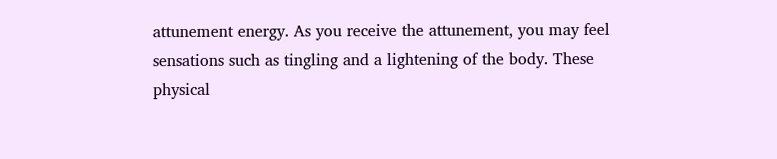attunement energy. As you receive the attunement, you may feel sensations such as tingling and a lightening of the body. These physical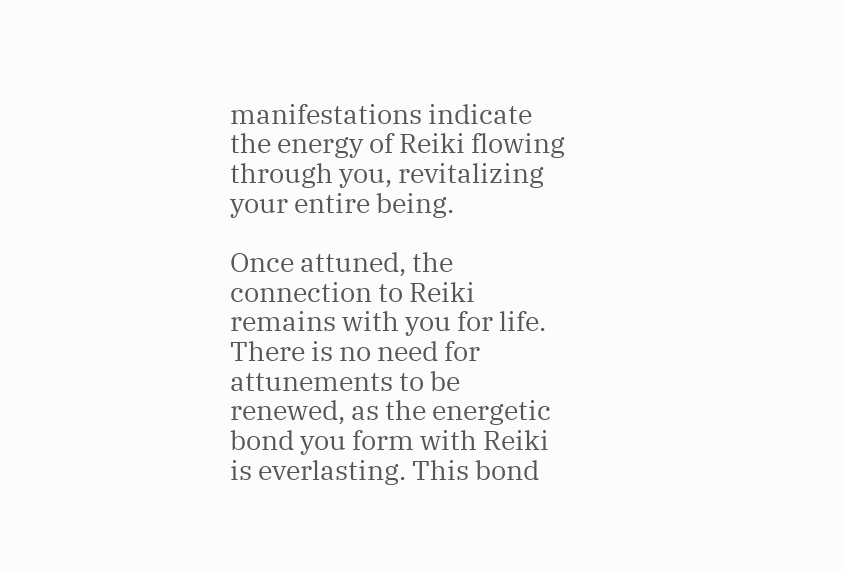manifestations indicate the energy of Reiki flowing through you, revitalizing your entire being.

Once attuned, the connection to Reiki remains with you for life. There is no need for attunements to be renewed, as the energetic bond you form with Reiki is everlasting. This bond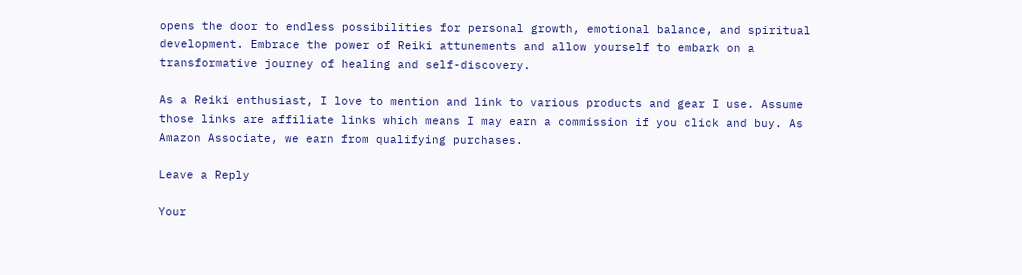opens the door to endless possibilities for personal growth, emotional balance, and spiritual development. Embrace the power of Reiki attunements and allow yourself to embark on a transformative journey of healing and self-discovery.

As a Reiki enthusiast, I love to mention and link to various products and gear I use. Assume those links are affiliate links which means I may earn a commission if you click and buy. As Amazon Associate, we earn from qualifying purchases.

Leave a Reply

Your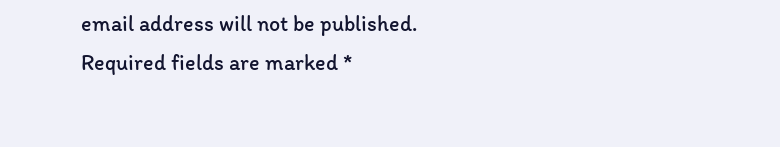email address will not be published. Required fields are marked *